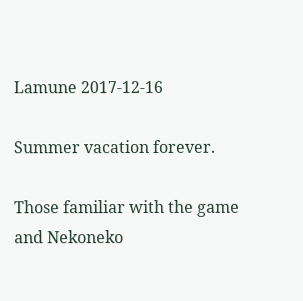Lamune 2017-12-16

Summer vacation forever.

Those familiar with the game and Nekoneko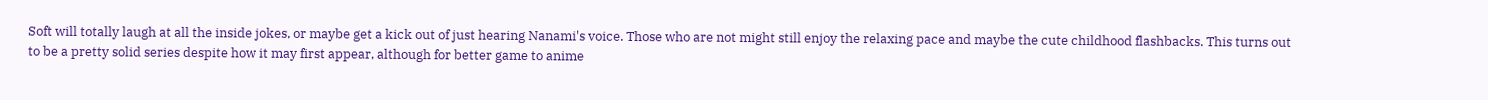Soft will totally laugh at all the inside jokes, or maybe get a kick out of just hearing Nanami's voice. Those who are not might still enjoy the relaxing pace and maybe the cute childhood flashbacks. This turns out to be a pretty solid series despite how it may first appear, although for better game to anime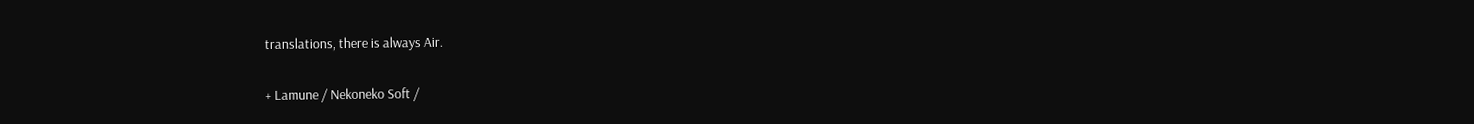translations, there is always Air.

+ Lamune / Nekoneko Soft /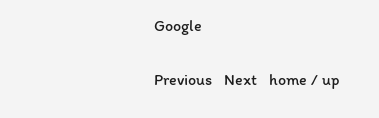Google

Previous   Next   home / up